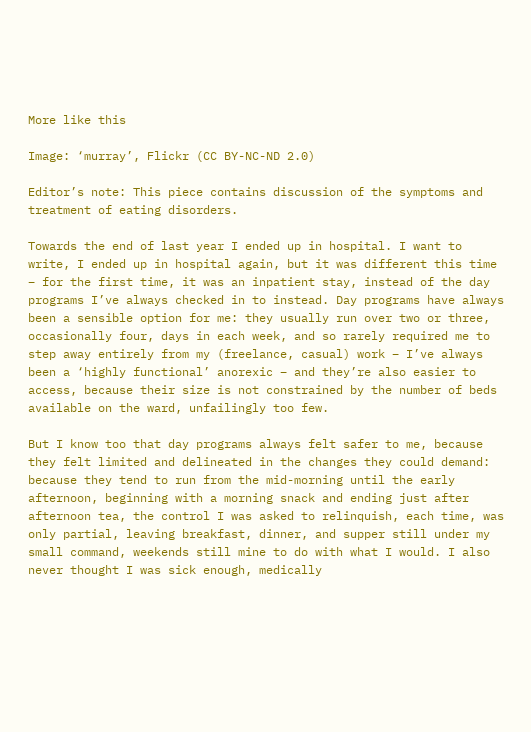More like this

Image: ‘murray’, Flickr (CC BY-NC-ND 2.0)

Editor’s note: This piece contains discussion of the symptoms and treatment of eating disorders.

Towards the end of last year I ended up in hospital. I want to write, I ended up in hospital again, but it was different this time – for the first time, it was an inpatient stay, instead of the day programs I’ve always checked in to instead. Day programs have always been a sensible option for me: they usually run over two or three, occasionally four, days in each week, and so rarely required me to step away entirely from my (freelance, casual) work – I’ve always been a ‘highly functional’ anorexic – and they’re also easier to access, because their size is not constrained by the number of beds available on the ward, unfailingly too few.

But I know too that day programs always felt safer to me, because they felt limited and delineated in the changes they could demand: because they tend to run from the mid-morning until the early afternoon, beginning with a morning snack and ending just after afternoon tea, the control I was asked to relinquish, each time, was only partial, leaving breakfast, dinner, and supper still under my small command, weekends still mine to do with what I would. I also never thought I was sick enough, medically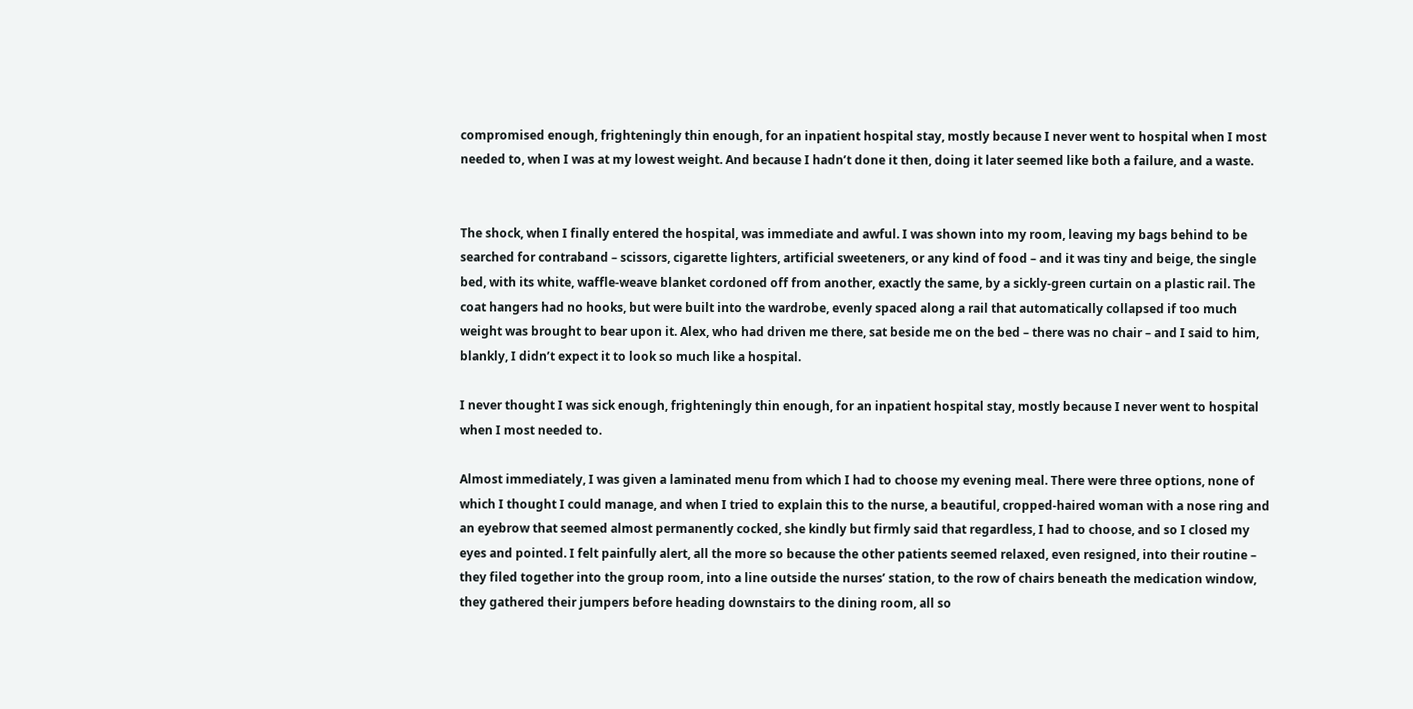compromised enough, frighteningly thin enough, for an inpatient hospital stay, mostly because I never went to hospital when I most needed to, when I was at my lowest weight. And because I hadn’t done it then, doing it later seemed like both a failure, and a waste.


The shock, when I finally entered the hospital, was immediate and awful. I was shown into my room, leaving my bags behind to be searched for contraband – scissors, cigarette lighters, artificial sweeteners, or any kind of food – and it was tiny and beige, the single bed, with its white, waffle-weave blanket cordoned off from another, exactly the same, by a sickly-green curtain on a plastic rail. The coat hangers had no hooks, but were built into the wardrobe, evenly spaced along a rail that automatically collapsed if too much weight was brought to bear upon it. Alex, who had driven me there, sat beside me on the bed – there was no chair – and I said to him, blankly, I didn’t expect it to look so much like a hospital.

I never thought I was sick enough, frighteningly thin enough, for an inpatient hospital stay, mostly because I never went to hospital when I most needed to.

Almost immediately, I was given a laminated menu from which I had to choose my evening meal. There were three options, none of which I thought I could manage, and when I tried to explain this to the nurse, a beautiful, cropped-haired woman with a nose ring and an eyebrow that seemed almost permanently cocked, she kindly but firmly said that regardless, I had to choose, and so I closed my eyes and pointed. I felt painfully alert, all the more so because the other patients seemed relaxed, even resigned, into their routine – they filed together into the group room, into a line outside the nurses’ station, to the row of chairs beneath the medication window, they gathered their jumpers before heading downstairs to the dining room, all so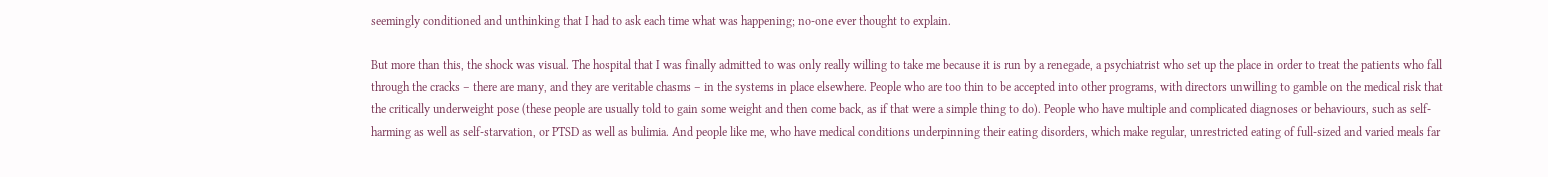seemingly conditioned and unthinking that I had to ask each time what was happening; no-one ever thought to explain.

But more than this, the shock was visual. The hospital that I was finally admitted to was only really willing to take me because it is run by a renegade, a psychiatrist who set up the place in order to treat the patients who fall through the cracks – there are many, and they are veritable chasms – in the systems in place elsewhere. People who are too thin to be accepted into other programs, with directors unwilling to gamble on the medical risk that the critically underweight pose (these people are usually told to gain some weight and then come back, as if that were a simple thing to do). People who have multiple and complicated diagnoses or behaviours, such as self-harming as well as self-starvation, or PTSD as well as bulimia. And people like me, who have medical conditions underpinning their eating disorders, which make regular, unrestricted eating of full-sized and varied meals far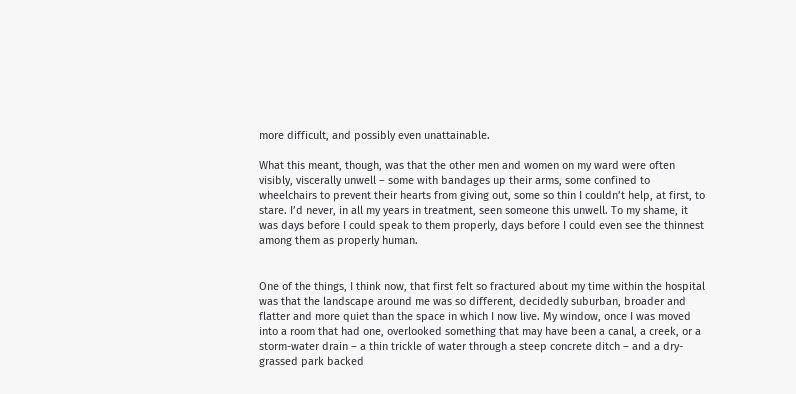more difficult, and possibly even unattainable.

What this meant, though, was that the other men and women on my ward were often visibly, viscerally unwell – some with bandages up their arms, some confined to wheelchairs to prevent their hearts from giving out, some so thin I couldn’t help, at first, to stare. I’d never, in all my years in treatment, seen someone this unwell. To my shame, it was days before I could speak to them properly, days before I could even see the thinnest among them as properly human.


One of the things, I think now, that first felt so fractured about my time within the hospital was that the landscape around me was so different, decidedly suburban, broader and flatter and more quiet than the space in which I now live. My window, once I was moved into a room that had one, overlooked something that may have been a canal, a creek, or a storm-water drain – a thin trickle of water through a steep concrete ditch – and a dry-grassed park backed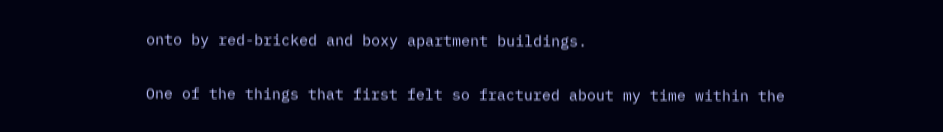onto by red-bricked and boxy apartment buildings.

One of the things that first felt so fractured about my time within the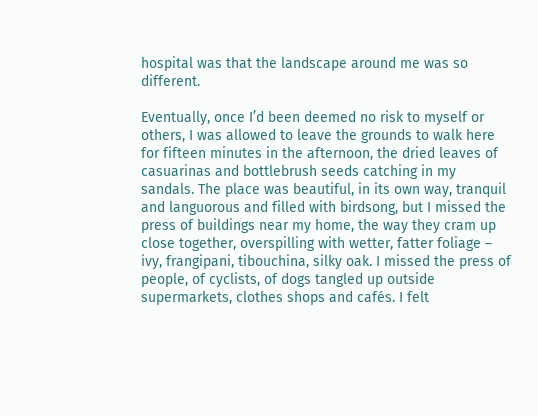hospital was that the landscape around me was so different.

Eventually, once I’d been deemed no risk to myself or others, I was allowed to leave the grounds to walk here for fifteen minutes in the afternoon, the dried leaves of casuarinas and bottlebrush seeds catching in my sandals. The place was beautiful, in its own way, tranquil and languorous and filled with birdsong, but I missed the press of buildings near my home, the way they cram up close together, overspilling with wetter, fatter foliage – ivy, frangipani, tibouchina, silky oak. I missed the press of people, of cyclists, of dogs tangled up outside supermarkets, clothes shops and cafés. I felt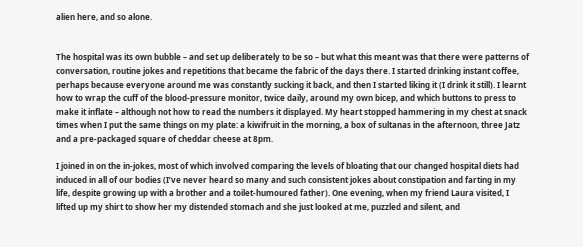alien here, and so alone.


The hospital was its own bubble – and set up deliberately to be so – but what this meant was that there were patterns of conversation, routine jokes and repetitions that became the fabric of the days there. I started drinking instant coffee, perhaps because everyone around me was constantly sucking it back, and then I started liking it (I drink it still). I learnt how to wrap the cuff of the blood-pressure monitor, twice daily, around my own bicep, and which buttons to press to make it inflate – although not how to read the numbers it displayed. My heart stopped hammering in my chest at snack times when I put the same things on my plate: a kiwifruit in the morning, a box of sultanas in the afternoon, three Jatz and a pre-packaged square of cheddar cheese at 8pm.

I joined in on the in-jokes, most of which involved comparing the levels of bloating that our changed hospital diets had induced in all of our bodies (I’ve never heard so many and such consistent jokes about constipation and farting in my life, despite growing up with a brother and a toilet-humoured father). One evening, when my friend Laura visited, I lifted up my shirt to show her my distended stomach and she just looked at me, puzzled and silent, and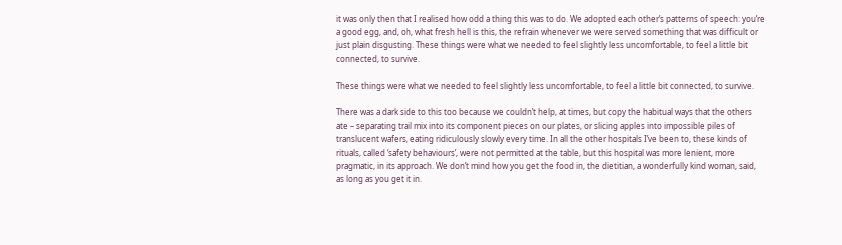it was only then that I realised how odd a thing this was to do. We adopted each other’s patterns of speech: you’re a good egg, and, oh, what fresh hell is this, the refrain whenever we were served something that was difficult or just plain disgusting. These things were what we needed to feel slightly less uncomfortable, to feel a little bit connected, to survive.

These things were what we needed to feel slightly less uncomfortable, to feel a little bit connected, to survive.

There was a dark side to this too because we couldn’t help, at times, but copy the habitual ways that the others ate – separating trail mix into its component pieces on our plates, or slicing apples into impossible piles of translucent wafers, eating ridiculously slowly every time. In all the other hospitals I’ve been to, these kinds of rituals, called ‘safety behaviours’, were not permitted at the table, but this hospital was more lenient, more pragmatic, in its approach. We don’t mind how you get the food in, the dietitian, a wonderfully kind woman, said, as long as you get it in.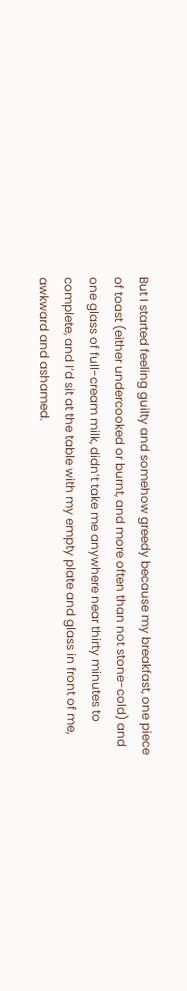But I started feeling guilty and somehow greedy because my breakfast, one piece of toast (either undercooked or burnt, and more often than not stone-cold) and one glass of full-cream milk, didn’t take me anywhere near thirty minutes to complete, and I’d sit at the table with my empty plate and glass in front of me, awkward and ashamed.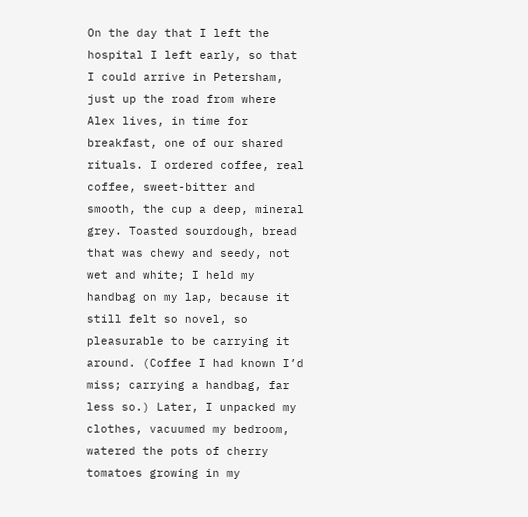On the day that I left the hospital I left early, so that I could arrive in Petersham, just up the road from where Alex lives, in time for breakfast, one of our shared rituals. I ordered coffee, real coffee, sweet-bitter and smooth, the cup a deep, mineral grey. Toasted sourdough, bread that was chewy and seedy, not wet and white; I held my handbag on my lap, because it still felt so novel, so pleasurable to be carrying it around. (Coffee I had known I’d miss; carrying a handbag, far less so.) Later, I unpacked my clothes, vacuumed my bedroom, watered the pots of cherry tomatoes growing in my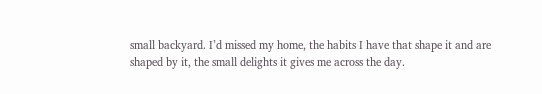small backyard. I’d missed my home, the habits I have that shape it and are shaped by it, the small delights it gives me across the day.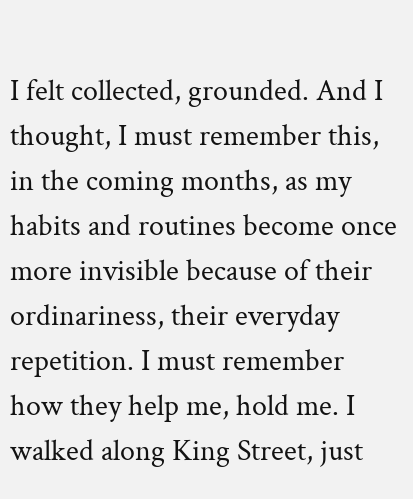I felt collected, grounded. And I thought, I must remember this, in the coming months, as my habits and routines become once more invisible because of their ordinariness, their everyday repetition. I must remember how they help me, hold me. I walked along King Street, just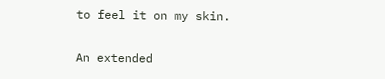to feel it on my skin.


An extended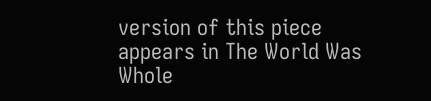version of this piece appears in The World Was Whole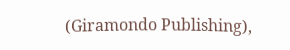(Giramondo Publishing),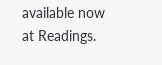available now at Readings.